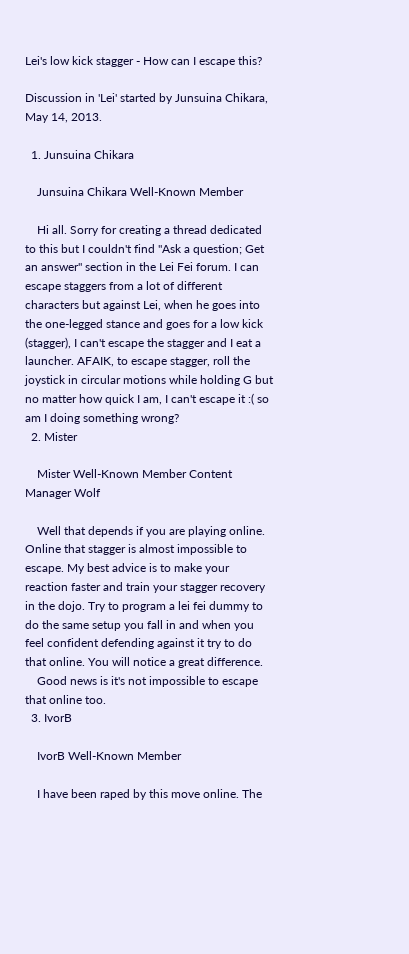Lei's low kick stagger - How can I escape this?

Discussion in 'Lei' started by Junsuina Chikara, May 14, 2013.

  1. Junsuina Chikara

    Junsuina Chikara Well-Known Member

    Hi all. Sorry for creating a thread dedicated to this but I couldn't find "Ask a question; Get an answer" section in the Lei Fei forum. I can escape staggers from a lot of different characters but against Lei, when he goes into the one-legged stance and goes for a low kick (stagger), I can't escape the stagger and I eat a launcher. AFAIK, to escape stagger, roll the joystick in circular motions while holding G but no matter how quick I am, I can't escape it :( so am I doing something wrong?
  2. Mister

    Mister Well-Known Member Content Manager Wolf

    Well that depends if you are playing online. Online that stagger is almost impossible to escape. My best advice is to make your reaction faster and train your stagger recovery in the dojo. Try to program a lei fei dummy to do the same setup you fall in and when you feel confident defending against it try to do that online. You will notice a great difference.
    Good news is it's not impossible to escape that online too.
  3. IvorB

    IvorB Well-Known Member

    I have been raped by this move online. The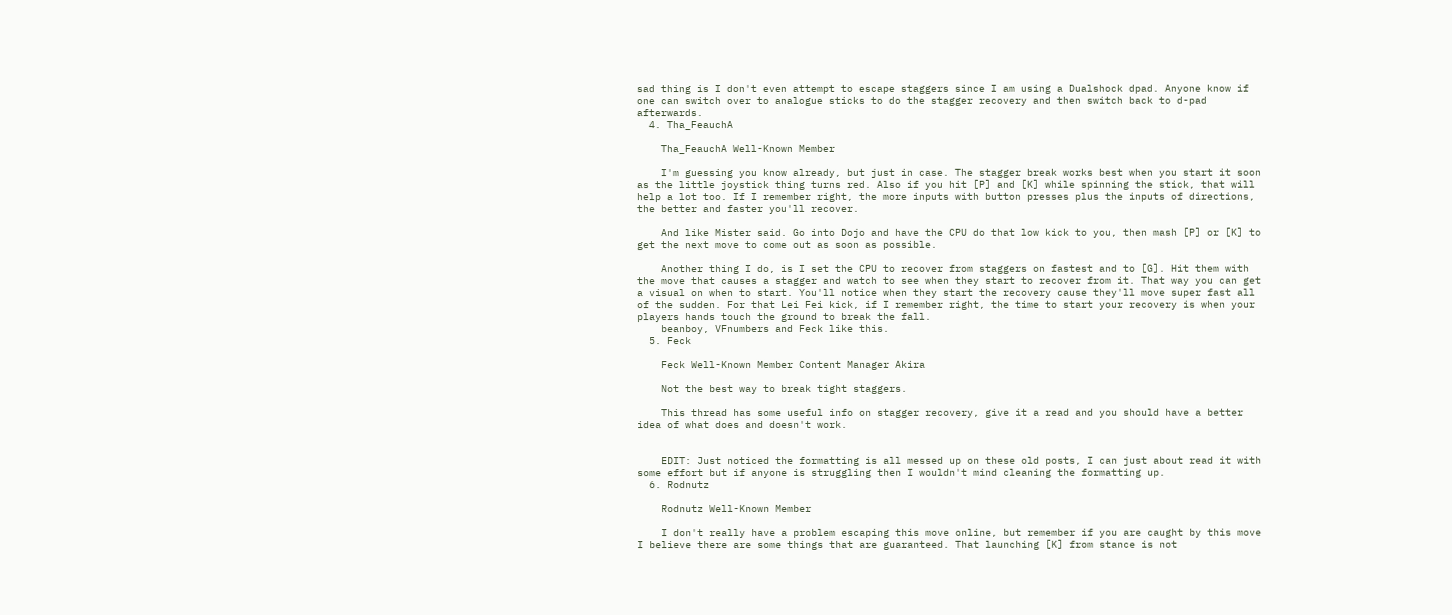sad thing is I don't even attempt to escape staggers since I am using a Dualshock dpad. Anyone know if one can switch over to analogue sticks to do the stagger recovery and then switch back to d-pad afterwards.
  4. Tha_FeauchA

    Tha_FeauchA Well-Known Member

    I'm guessing you know already, but just in case. The stagger break works best when you start it soon as the little joystick thing turns red. Also if you hit [P] and [K] while spinning the stick, that will help a lot too. If I remember right, the more inputs with button presses plus the inputs of directions, the better and faster you'll recover.

    And like Mister said. Go into Dojo and have the CPU do that low kick to you, then mash [P] or [K] to get the next move to come out as soon as possible.

    Another thing I do, is I set the CPU to recover from staggers on fastest and to [G]. Hit them with the move that causes a stagger and watch to see when they start to recover from it. That way you can get a visual on when to start. You'll notice when they start the recovery cause they'll move super fast all of the sudden. For that Lei Fei kick, if I remember right, the time to start your recovery is when your players hands touch the ground to break the fall.
    beanboy, VFnumbers and Feck like this.
  5. Feck

    Feck Well-Known Member Content Manager Akira

    Not the best way to break tight staggers.

    This thread has some useful info on stagger recovery, give it a read and you should have a better idea of what does and doesn't work.


    EDIT: Just noticed the formatting is all messed up on these old posts, I can just about read it with some effort but if anyone is struggling then I wouldn't mind cleaning the formatting up.
  6. Rodnutz

    Rodnutz Well-Known Member

    I don't really have a problem escaping this move online, but remember if you are caught by this move I believe there are some things that are guaranteed. That launching [K] from stance is not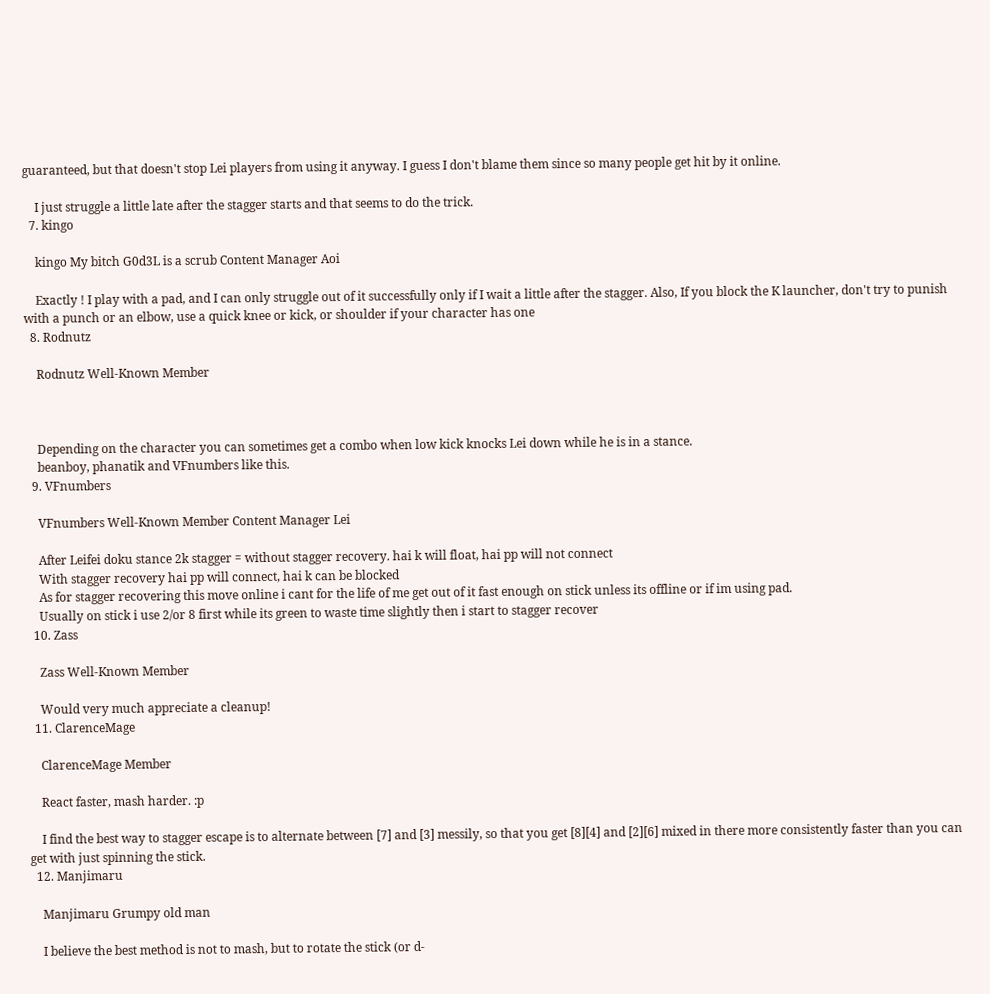guaranteed, but that doesn't stop Lei players from using it anyway. I guess I don't blame them since so many people get hit by it online.

    I just struggle a little late after the stagger starts and that seems to do the trick.
  7. kingo

    kingo My bitch G0d3L is a scrub Content Manager Aoi

    Exactly ! I play with a pad, and I can only struggle out of it successfully only if I wait a little after the stagger. Also, If you block the K launcher, don't try to punish with a punch or an elbow, use a quick knee or kick, or shoulder if your character has one
  8. Rodnutz

    Rodnutz Well-Known Member



    Depending on the character you can sometimes get a combo when low kick knocks Lei down while he is in a stance.
    beanboy, phanatik and VFnumbers like this.
  9. VFnumbers

    VFnumbers Well-Known Member Content Manager Lei

    After Leifei doku stance 2k stagger = without stagger recovery. hai k will float, hai pp will not connect
    With stagger recovery hai pp will connect, hai k can be blocked
    As for stagger recovering this move online i cant for the life of me get out of it fast enough on stick unless its offline or if im using pad.
    Usually on stick i use 2/or 8 first while its green to waste time slightly then i start to stagger recover
  10. Zass

    Zass Well-Known Member

    Would very much appreciate a cleanup!
  11. ClarenceMage

    ClarenceMage Member

    React faster, mash harder. :p

    I find the best way to stagger escape is to alternate between [7] and [3] messily, so that you get [8][4] and [2][6] mixed in there more consistently faster than you can get with just spinning the stick.
  12. Manjimaru

    Manjimaru Grumpy old man

    I believe the best method is not to mash, but to rotate the stick (or d-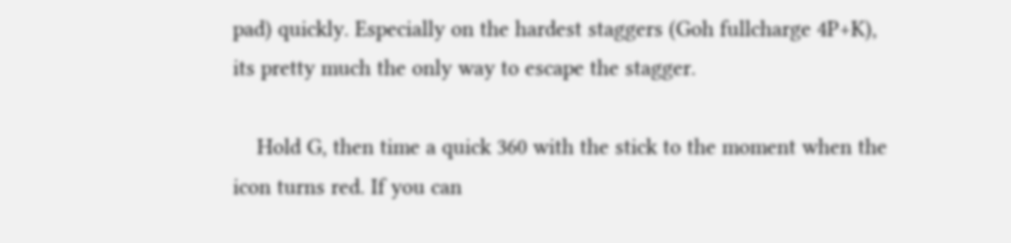pad) quickly. Especially on the hardest staggers (Goh fullcharge 4P+K), its pretty much the only way to escape the stagger.

    Hold G, then time a quick 360 with the stick to the moment when the icon turns red. If you can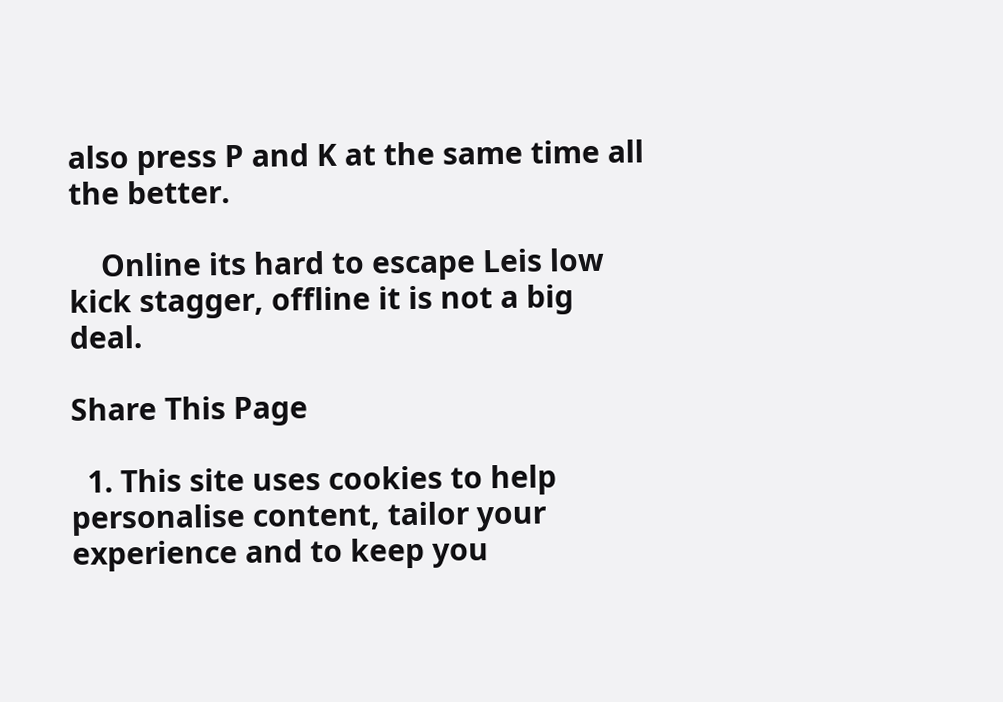also press P and K at the same time all the better.

    Online its hard to escape Leis low kick stagger, offline it is not a big deal.

Share This Page

  1. This site uses cookies to help personalise content, tailor your experience and to keep you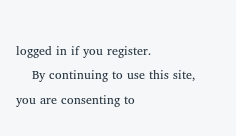logged in if you register.
    By continuing to use this site, you are consenting to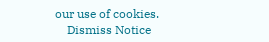our use of cookies.
    Dismiss Notice